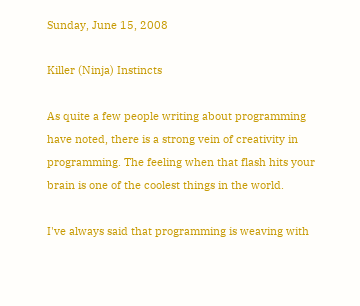Sunday, June 15, 2008

Killer (Ninja) Instincts

As quite a few people writing about programming have noted, there is a strong vein of creativity in programming. The feeling when that flash hits your brain is one of the coolest things in the world.

I've always said that programming is weaving with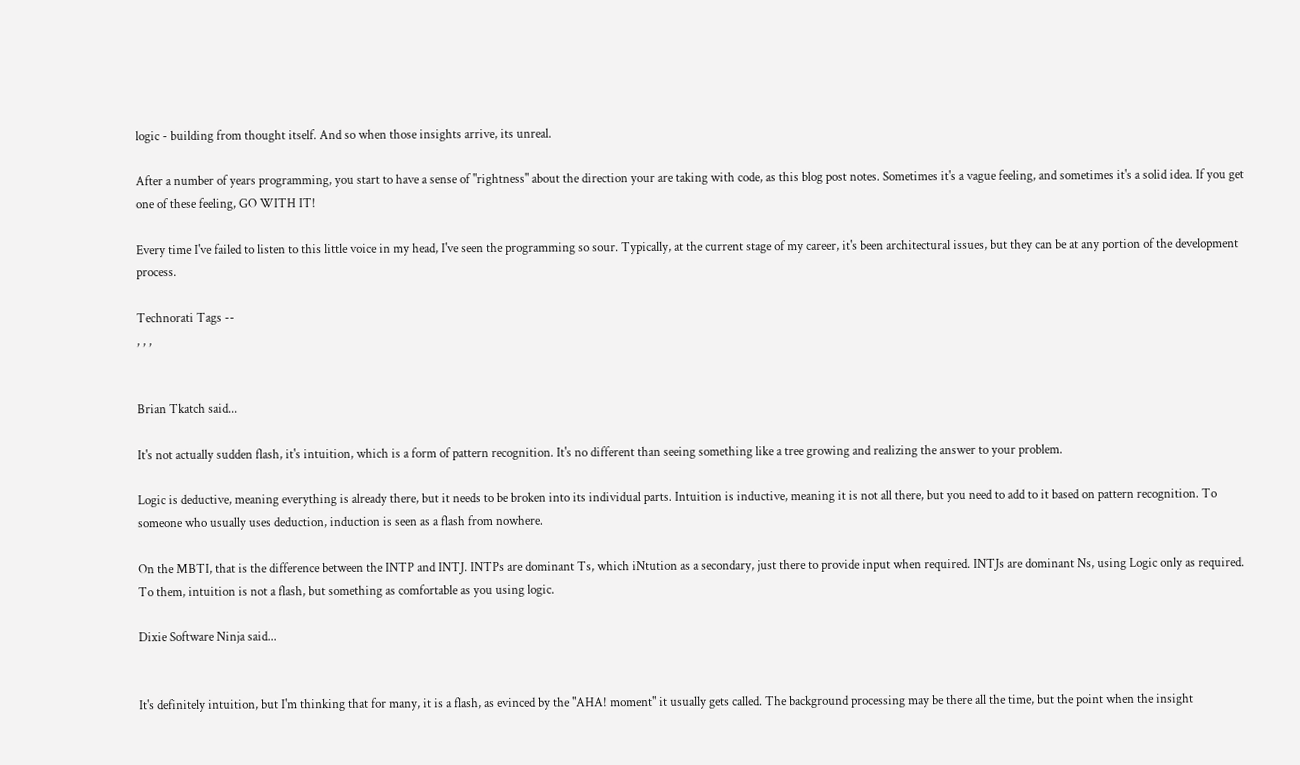logic - building from thought itself. And so when those insights arrive, its unreal.

After a number of years programming, you start to have a sense of "rightness" about the direction your are taking with code, as this blog post notes. Sometimes it's a vague feeling, and sometimes it's a solid idea. If you get one of these feeling, GO WITH IT!

Every time I've failed to listen to this little voice in my head, I've seen the programming so sour. Typically, at the current stage of my career, it's been architectural issues, but they can be at any portion of the development process.

Technorati Tags --
, , ,


Brian Tkatch said...

It's not actually sudden flash, it's intuition, which is a form of pattern recognition. It's no different than seeing something like a tree growing and realizing the answer to your problem.

Logic is deductive, meaning everything is already there, but it needs to be broken into its individual parts. Intuition is inductive, meaning it is not all there, but you need to add to it based on pattern recognition. To someone who usually uses deduction, induction is seen as a flash from nowhere.

On the MBTI, that is the difference between the INTP and INTJ. INTPs are dominant Ts, which iNtution as a secondary, just there to provide input when required. INTJs are dominant Ns, using Logic only as required. To them, intuition is not a flash, but something as comfortable as you using logic.

Dixie Software Ninja said...


It's definitely intuition, but I'm thinking that for many, it is a flash, as evinced by the "AHA! moment" it usually gets called. The background processing may be there all the time, but the point when the insight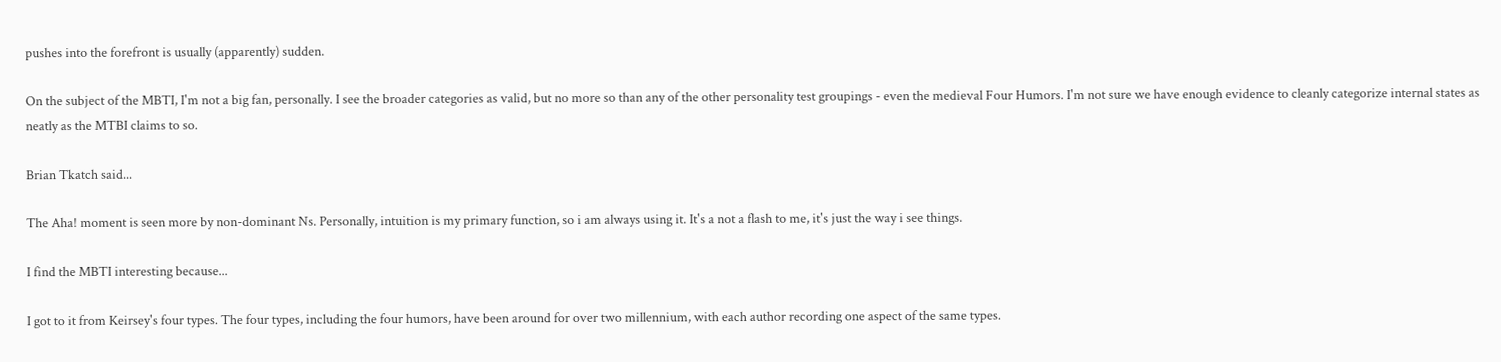pushes into the forefront is usually (apparently) sudden.

On the subject of the MBTI, I'm not a big fan, personally. I see the broader categories as valid, but no more so than any of the other personality test groupings - even the medieval Four Humors. I'm not sure we have enough evidence to cleanly categorize internal states as neatly as the MTBI claims to so.

Brian Tkatch said...

The Aha! moment is seen more by non-dominant Ns. Personally, intuition is my primary function, so i am always using it. It's a not a flash to me, it's just the way i see things.

I find the MBTI interesting because...

I got to it from Keirsey's four types. The four types, including the four humors, have been around for over two millennium, with each author recording one aspect of the same types.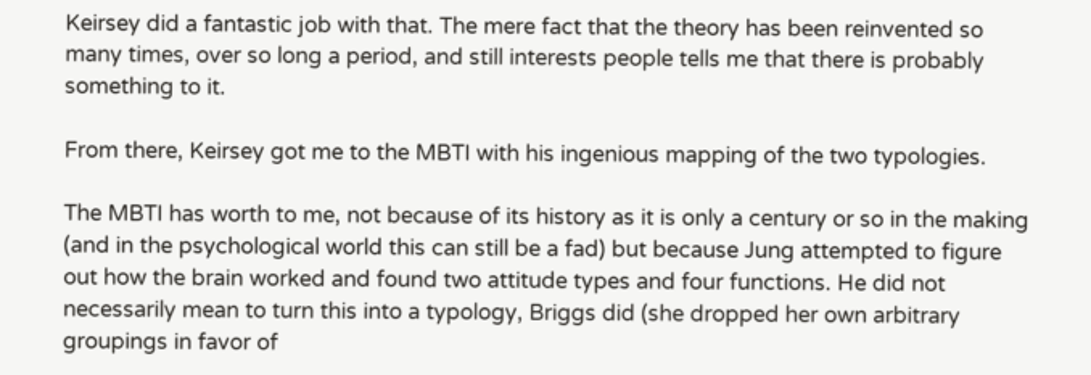Keirsey did a fantastic job with that. The mere fact that the theory has been reinvented so many times, over so long a period, and still interests people tells me that there is probably something to it.

From there, Keirsey got me to the MBTI with his ingenious mapping of the two typologies.

The MBTI has worth to me, not because of its history as it is only a century or so in the making (and in the psychological world this can still be a fad) but because Jung attempted to figure out how the brain worked and found two attitude types and four functions. He did not necessarily mean to turn this into a typology, Briggs did (she dropped her own arbitrary groupings in favor of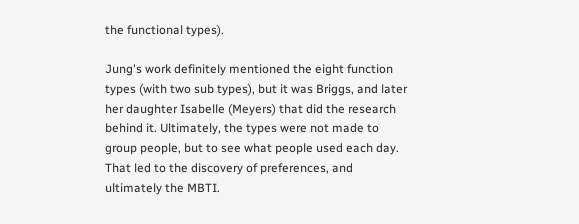the functional types).

Jung's work definitely mentioned the eight function types (with two sub types), but it was Briggs, and later her daughter Isabelle (Meyers) that did the research behind it. Ultimately, the types were not made to group people, but to see what people used each day. That led to the discovery of preferences, and ultimately the MBTI.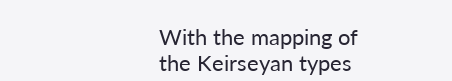With the mapping of the Keirseyan types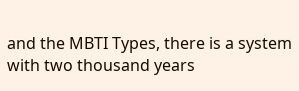and the MBTI Types, there is a system with two thousand years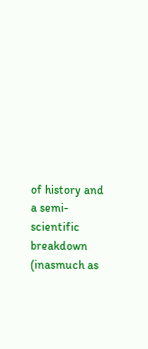of history and a semi-scientific breakdown (inasmuch as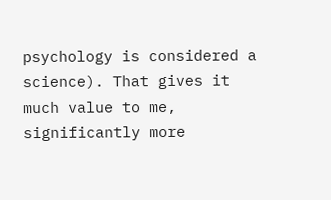psychology is considered a science). That gives it much value to me, significantly more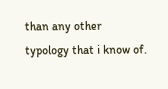than any other typology that i know of.